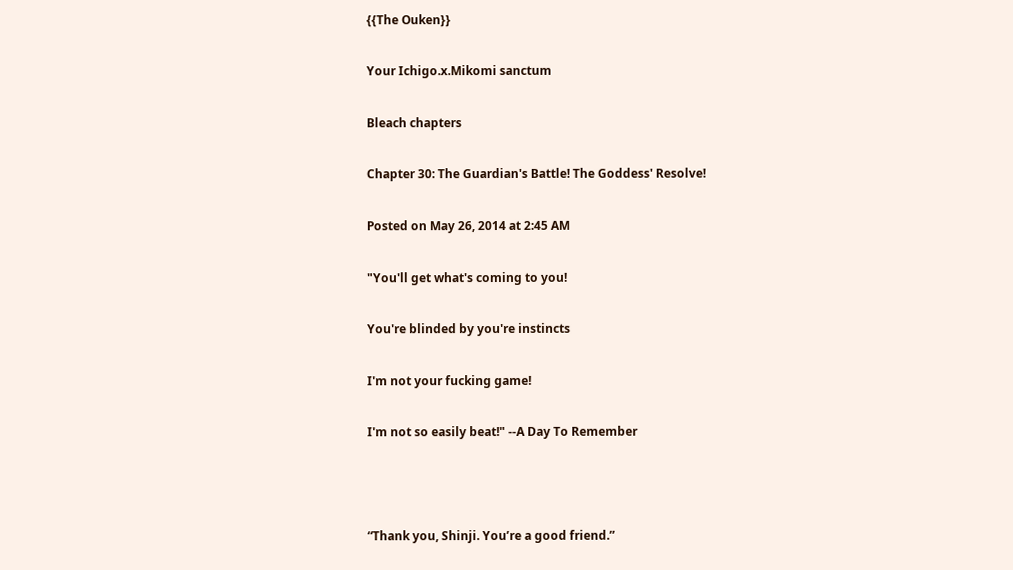{{The Ouken}}

Your Ichigo.x.Mikomi sanctum

Bleach chapters

Chapter 30: The Guardian's Battle! The Goddess' Resolve!

Posted on May 26, 2014 at 2:45 AM

"You'll get what's coming to you!

You're blinded by you're instincts

I'm not your fucking game!

I'm not so easily beat!" --A Day To Remember



“Thank you, Shinji. You’re a good friend.”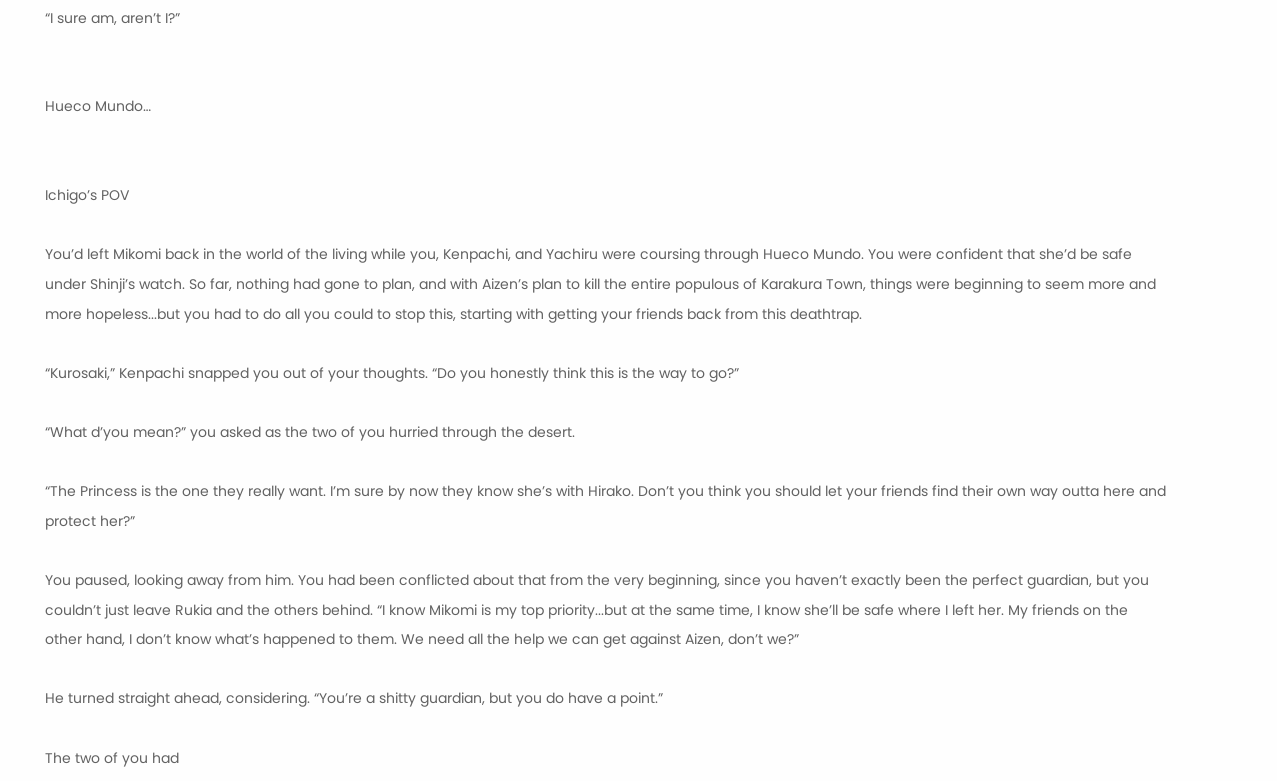“I sure am, aren’t I?”


Hueco Mundo…


Ichigo’s POV

You’d left Mikomi back in the world of the living while you, Kenpachi, and Yachiru were coursing through Hueco Mundo. You were confident that she’d be safe under Shinji’s watch. So far, nothing had gone to plan, and with Aizen’s plan to kill the entire populous of Karakura Town, things were beginning to seem more and more hopeless...but you had to do all you could to stop this, starting with getting your friends back from this deathtrap.

“Kurosaki,” Kenpachi snapped you out of your thoughts. “Do you honestly think this is the way to go?”

“What d’you mean?” you asked as the two of you hurried through the desert.

“The Princess is the one they really want. I’m sure by now they know she’s with Hirako. Don’t you think you should let your friends find their own way outta here and protect her?”

You paused, looking away from him. You had been conflicted about that from the very beginning, since you haven’t exactly been the perfect guardian, but you couldn’t just leave Rukia and the others behind. “I know Mikomi is my top priority...but at the same time, I know she’ll be safe where I left her. My friends on the other hand, I don’t know what’s happened to them. We need all the help we can get against Aizen, don’t we?”

He turned straight ahead, considering. “You’re a shitty guardian, but you do have a point.”

The two of you had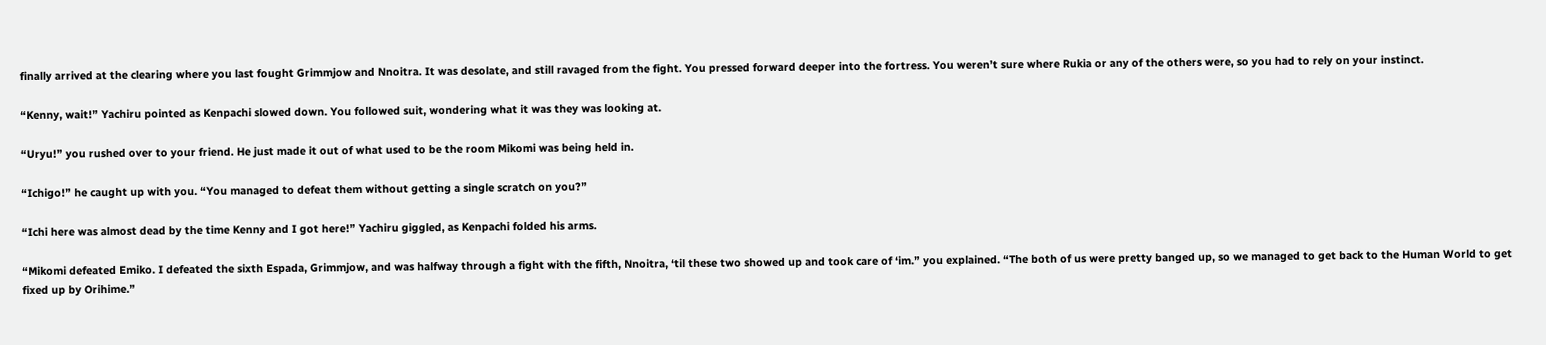finally arrived at the clearing where you last fought Grimmjow and Nnoitra. It was desolate, and still ravaged from the fight. You pressed forward deeper into the fortress. You weren’t sure where Rukia or any of the others were, so you had to rely on your instinct.

“Kenny, wait!” Yachiru pointed as Kenpachi slowed down. You followed suit, wondering what it was they was looking at.

“Uryu!” you rushed over to your friend. He just made it out of what used to be the room Mikomi was being held in.

“Ichigo!” he caught up with you. “You managed to defeat them without getting a single scratch on you?”

“Ichi here was almost dead by the time Kenny and I got here!” Yachiru giggled, as Kenpachi folded his arms.

“Mikomi defeated Emiko. I defeated the sixth Espada, Grimmjow, and was halfway through a fight with the fifth, Nnoitra, ‘til these two showed up and took care of ‘im.” you explained. “The both of us were pretty banged up, so we managed to get back to the Human World to get fixed up by Orihime.”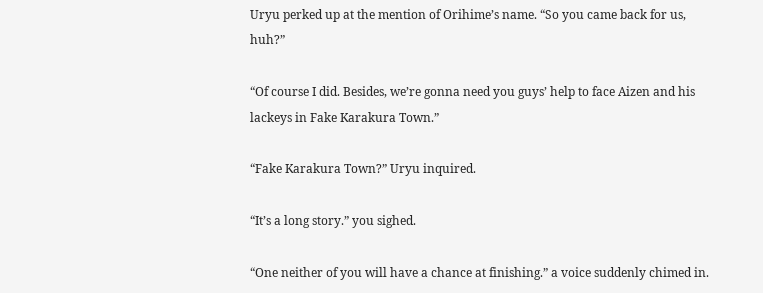Uryu perked up at the mention of Orihime’s name. “So you came back for us, huh?”

“Of course I did. Besides, we’re gonna need you guys’ help to face Aizen and his lackeys in Fake Karakura Town.”

“Fake Karakura Town?” Uryu inquired.

“It’s a long story.” you sighed.

“One neither of you will have a chance at finishing.” a voice suddenly chimed in.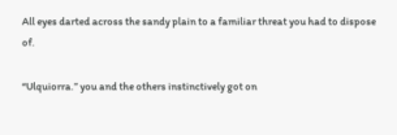All eyes darted across the sandy plain to a familiar threat you had to dispose of.

“Ulquiorra.” you and the others instinctively got on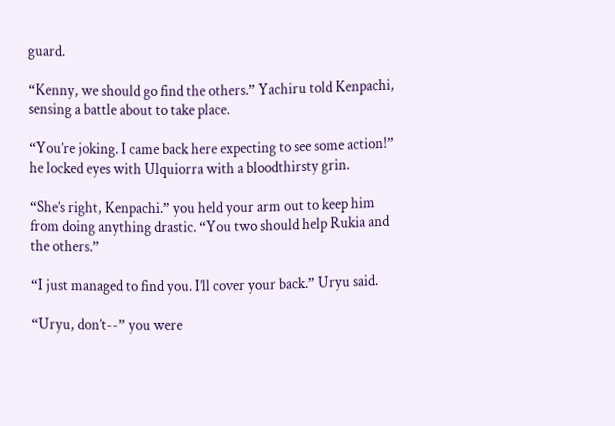guard.

“Kenny, we should go find the others.” Yachiru told Kenpachi, sensing a battle about to take place.

“You’re joking. I came back here expecting to see some action!” he locked eyes with Ulquiorra with a bloodthirsty grin.

“She’s right, Kenpachi.” you held your arm out to keep him from doing anything drastic. “You two should help Rukia and the others.”

“I just managed to find you. I’ll cover your back.” Uryu said.

“Uryu, don’t--” you were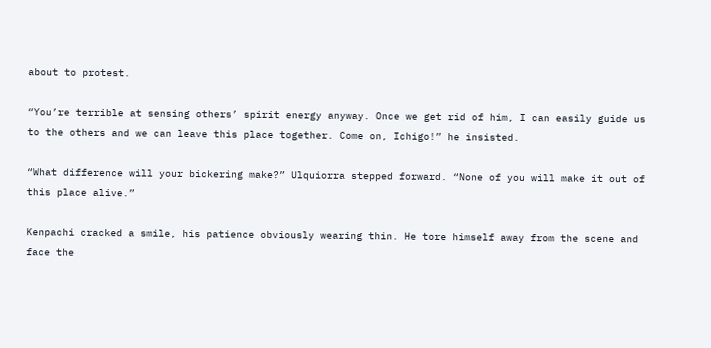about to protest.

“You’re terrible at sensing others’ spirit energy anyway. Once we get rid of him, I can easily guide us to the others and we can leave this place together. Come on, Ichigo!” he insisted.

“What difference will your bickering make?” Ulquiorra stepped forward. “None of you will make it out of this place alive.”

Kenpachi cracked a smile, his patience obviously wearing thin. He tore himself away from the scene and face the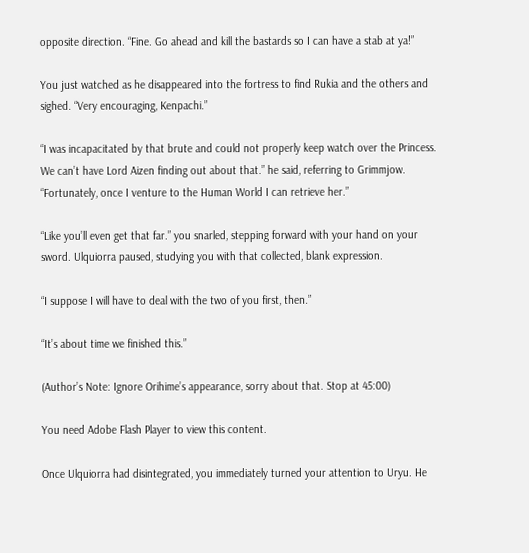opposite direction. “Fine. Go ahead and kill the bastards so I can have a stab at ya!”

You just watched as he disappeared into the fortress to find Rukia and the others and sighed. “Very encouraging, Kenpachi.”

“I was incapacitated by that brute and could not properly keep watch over the Princess. We can’t have Lord Aizen finding out about that.” he said, referring to Grimmjow. “Fortunately, once I venture to the Human World I can retrieve her.”

“Like you’ll even get that far.” you snarled, stepping forward with your hand on your sword. Ulquiorra paused, studying you with that collected, blank expression.

“I suppose I will have to deal with the two of you first, then.”

“It’s about time we finished this.”

(Author’s Note: Ignore Orihime’s appearance, sorry about that. Stop at 45:00)

You need Adobe Flash Player to view this content.

Once Ulquiorra had disintegrated, you immediately turned your attention to Uryu. He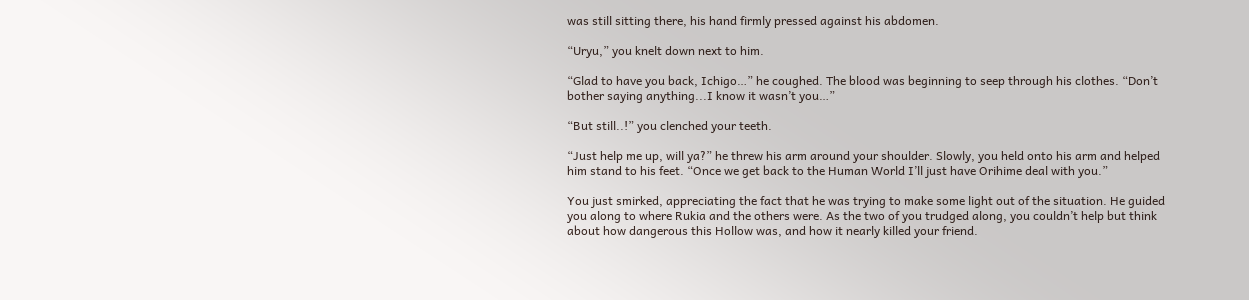was still sitting there, his hand firmly pressed against his abdomen.

“Uryu,” you knelt down next to him.

“Glad to have you back, Ichigo…” he coughed. The blood was beginning to seep through his clothes. “Don’t bother saying anything...I know it wasn’t you…”

“But still..!” you clenched your teeth.

“Just help me up, will ya?” he threw his arm around your shoulder. Slowly, you held onto his arm and helped him stand to his feet. “Once we get back to the Human World I’ll just have Orihime deal with you.”

You just smirked, appreciating the fact that he was trying to make some light out of the situation. He guided you along to where Rukia and the others were. As the two of you trudged along, you couldn’t help but think about how dangerous this Hollow was, and how it nearly killed your friend.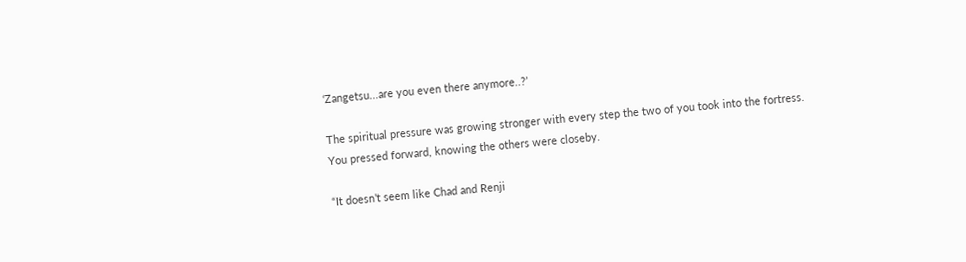‘Zangetsu...are you even there anymore..?’

The spiritual pressure was growing stronger with every step the two of you took into the fortress. You pressed forward, knowing the others were closeby.

“It doesn’t seem like Chad and Renji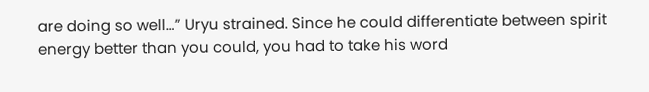are doing so well…” Uryu strained. Since he could differentiate between spirit energy better than you could, you had to take his word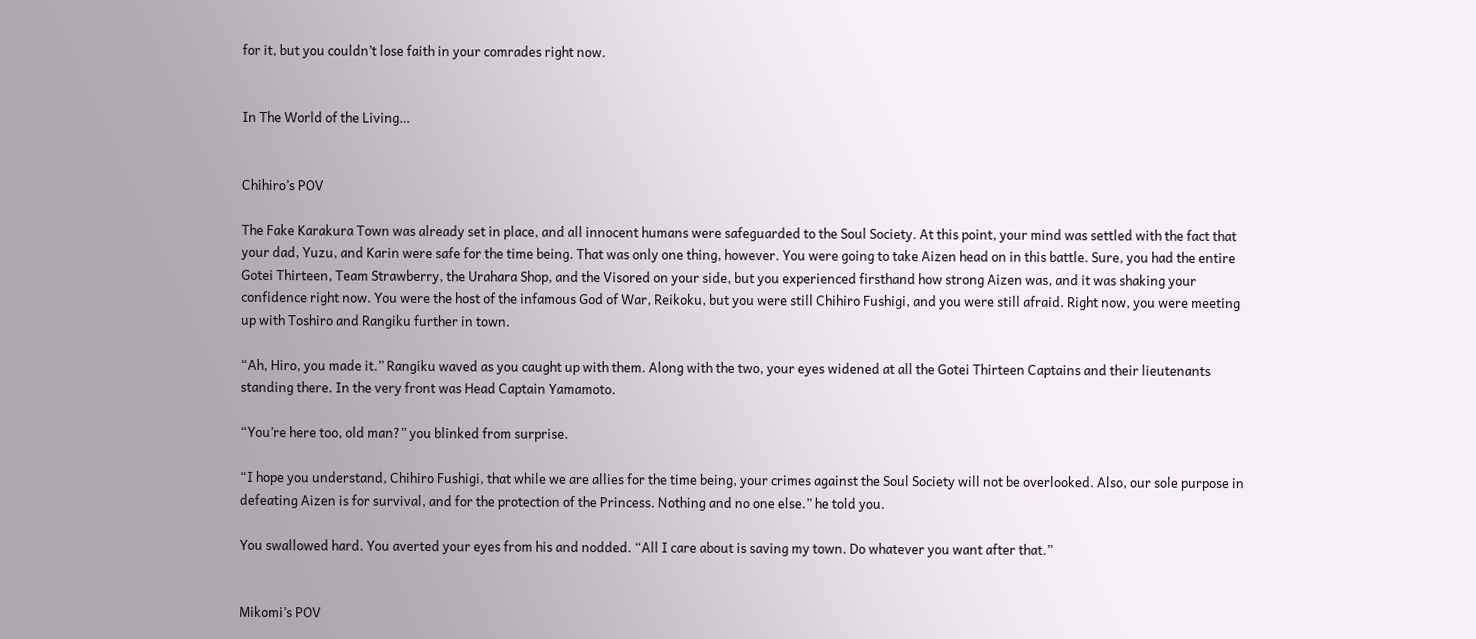for it, but you couldn’t lose faith in your comrades right now.


In The World of the Living…


Chihiro’s POV

The Fake Karakura Town was already set in place, and all innocent humans were safeguarded to the Soul Society. At this point, your mind was settled with the fact that your dad, Yuzu, and Karin were safe for the time being. That was only one thing, however. You were going to take Aizen head on in this battle. Sure, you had the entire Gotei Thirteen, Team Strawberry, the Urahara Shop, and the Visored on your side, but you experienced firsthand how strong Aizen was, and it was shaking your confidence right now. You were the host of the infamous God of War, Reikoku, but you were still Chihiro Fushigi, and you were still afraid. Right now, you were meeting up with Toshiro and Rangiku further in town.

“Ah, Hiro, you made it.” Rangiku waved as you caught up with them. Along with the two, your eyes widened at all the Gotei Thirteen Captains and their lieutenants standing there. In the very front was Head Captain Yamamoto.

“You’re here too, old man?” you blinked from surprise.

“I hope you understand, Chihiro Fushigi, that while we are allies for the time being, your crimes against the Soul Society will not be overlooked. Also, our sole purpose in defeating Aizen is for survival, and for the protection of the Princess. Nothing and no one else.” he told you.

You swallowed hard. You averted your eyes from his and nodded. “All I care about is saving my town. Do whatever you want after that.”


Mikomi’s POV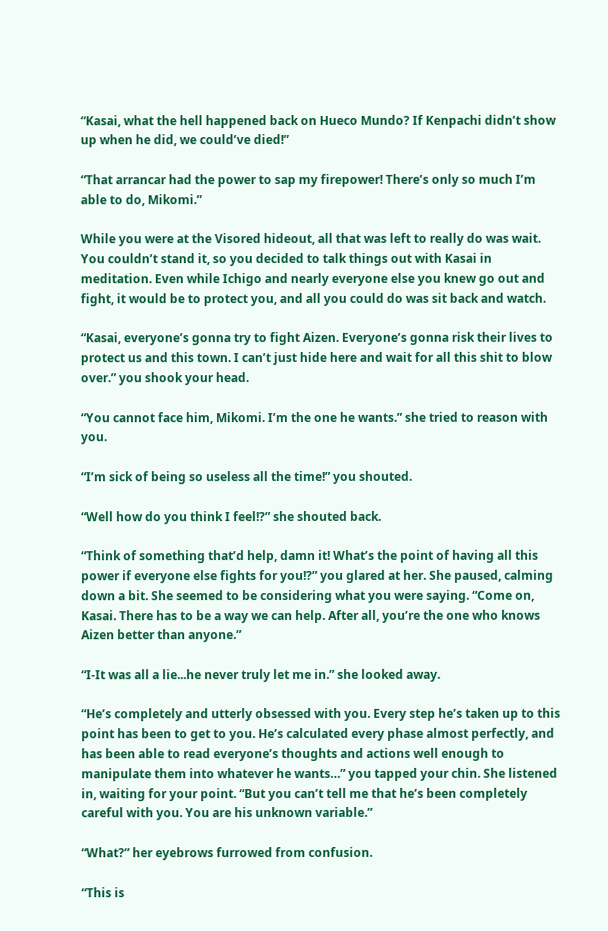“Kasai, what the hell happened back on Hueco Mundo? If Kenpachi didn’t show up when he did, we could’ve died!”

“That arrancar had the power to sap my firepower! There’s only so much I’m able to do, Mikomi.”

While you were at the Visored hideout, all that was left to really do was wait. You couldn’t stand it, so you decided to talk things out with Kasai in meditation. Even while Ichigo and nearly everyone else you knew go out and fight, it would be to protect you, and all you could do was sit back and watch.

“Kasai, everyone’s gonna try to fight Aizen. Everyone’s gonna risk their lives to protect us and this town. I can’t just hide here and wait for all this shit to blow over.” you shook your head.

“You cannot face him, Mikomi. I’m the one he wants.” she tried to reason with you.

“I’m sick of being so useless all the time!” you shouted.

“Well how do you think I feel!?” she shouted back.

“Think of something that’d help, damn it! What’s the point of having all this power if everyone else fights for you!?” you glared at her. She paused, calming down a bit. She seemed to be considering what you were saying. “Come on, Kasai. There has to be a way we can help. After all, you’re the one who knows Aizen better than anyone.”

“I-It was all a lie...he never truly let me in.” she looked away.

“He’s completely and utterly obsessed with you. Every step he’s taken up to this point has been to get to you. He’s calculated every phase almost perfectly, and has been able to read everyone’s thoughts and actions well enough to manipulate them into whatever he wants…” you tapped your chin. She listened in, waiting for your point. “But you can’t tell me that he’s been completely careful with you. You are his unknown variable.”

“What?” her eyebrows furrowed from confusion.

“This is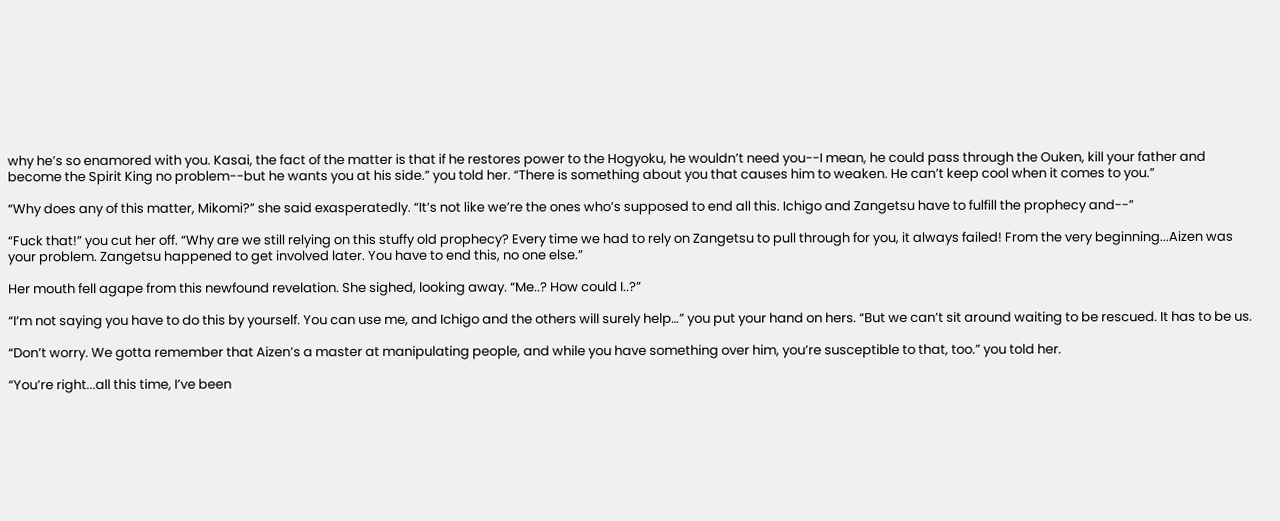why he’s so enamored with you. Kasai, the fact of the matter is that if he restores power to the Hogyoku, he wouldn’t need you--I mean, he could pass through the Ouken, kill your father and become the Spirit King no problem--but he wants you at his side.” you told her. “There is something about you that causes him to weaken. He can’t keep cool when it comes to you.”

“Why does any of this matter, Mikomi?” she said exasperatedly. “It’s not like we’re the ones who’s supposed to end all this. Ichigo and Zangetsu have to fulfill the prophecy and--”

“Fuck that!” you cut her off. “Why are we still relying on this stuffy old prophecy? Every time we had to rely on Zangetsu to pull through for you, it always failed! From the very beginning...Aizen was your problem. Zangetsu happened to get involved later. You have to end this, no one else.”

Her mouth fell agape from this newfound revelation. She sighed, looking away. “Me..? How could I..?”

“I’m not saying you have to do this by yourself. You can use me, and Ichigo and the others will surely help…” you put your hand on hers. “But we can’t sit around waiting to be rescued. It has to be us.

“Don’t worry. We gotta remember that Aizen’s a master at manipulating people, and while you have something over him, you’re susceptible to that, too.” you told her.

“You’re right...all this time, I’ve been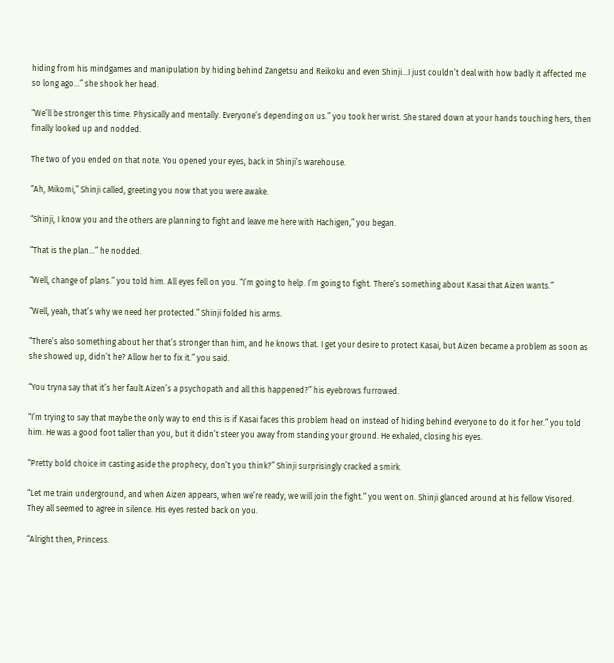hiding from his mindgames and manipulation by hiding behind Zangetsu and Reikoku and even Shinji...I just couldn’t deal with how badly it affected me so long ago…” she shook her head.

“We’ll be stronger this time. Physically and mentally. Everyone’s depending on us.” you took her wrist. She stared down at your hands touching hers, then finally looked up and nodded.

The two of you ended on that note. You opened your eyes, back in Shinji’s warehouse.

“Ah, Mikomi,” Shinji called, greeting you now that you were awake.

“Shinji, I know you and the others are planning to fight and leave me here with Hachigen,” you began.

“That is the plan…” he nodded.

“Well, change of plans.” you told him. All eyes fell on you. “I’m going to help. I’m going to fight. There’s something about Kasai that Aizen wants.”

“Well, yeah, that’s why we need her protected.” Shinji folded his arms.

“There’s also something about her that’s stronger than him, and he knows that. I get your desire to protect Kasai, but Aizen became a problem as soon as she showed up, didn’t he? Allow her to fix it.” you said.

“You tryna say that it’s her fault Aizen’s a psychopath and all this happened?” his eyebrows furrowed.

“I’m trying to say that maybe the only way to end this is if Kasai faces this problem head on instead of hiding behind everyone to do it for her.” you told him. He was a good foot taller than you, but it didn’t steer you away from standing your ground. He exhaled, closing his eyes.

“Pretty bold choice in casting aside the prophecy, don’t you think?” Shinji surprisingly cracked a smirk.

“Let me train underground, and when Aizen appears, when we’re ready, we will join the fight.” you went on. Shinji glanced around at his fellow Visored. They all seemed to agree in silence. His eyes rested back on you.

“Alright then, Princess.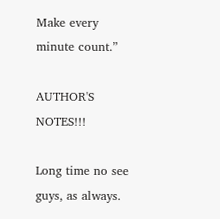Make every minute count.”

AUTHOR'S NOTES!!!

Long time no see guys, as always.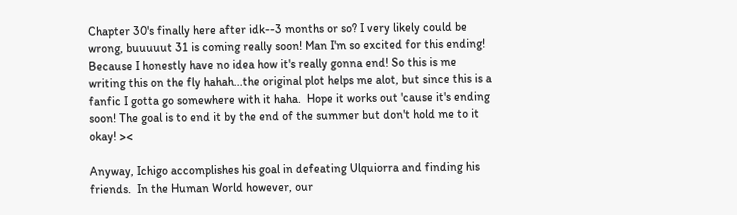Chapter 30's finally here after idk--3 months or so? I very likely could be wrong, buuuuut 31 is coming really soon! Man I'm so excited for this ending! Because I honestly have no idea how it's really gonna end! So this is me writing this on the fly hahah...the original plot helps me alot, but since this is a fanfic I gotta go somewhere with it haha.  Hope it works out 'cause it's ending soon! The goal is to end it by the end of the summer but don't hold me to it okay! ><

Anyway, Ichigo accomplishes his goal in defeating Ulquiorra and finding his friends.  In the Human World however, our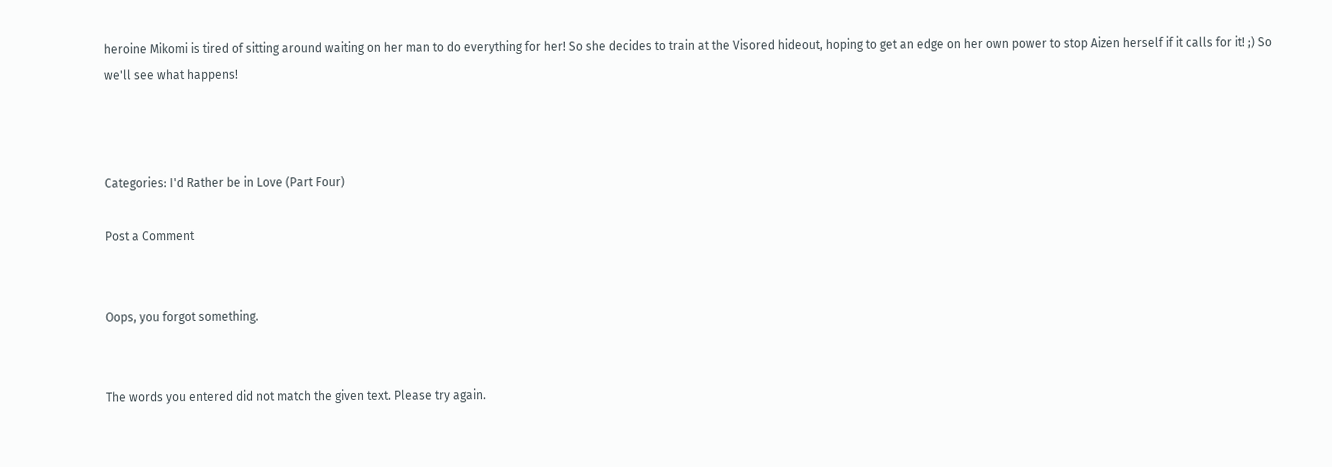heroine Mikomi is tired of sitting around waiting on her man to do everything for her! So she decides to train at the Visored hideout, hoping to get an edge on her own power to stop Aizen herself if it calls for it! ;) So we'll see what happens!



Categories: I'd Rather be in Love (Part Four)

Post a Comment


Oops, you forgot something.


The words you entered did not match the given text. Please try again.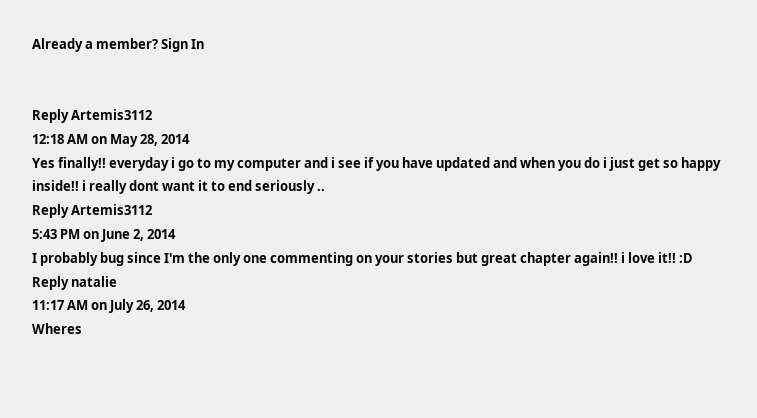Already a member? Sign In


Reply Artemis3112
12:18 AM on May 28, 2014
Yes finally!! everyday i go to my computer and i see if you have updated and when you do i just get so happy inside!! i really dont want it to end seriously ..
Reply Artemis3112
5:43 PM on June 2, 2014
I probably bug since I'm the only one commenting on your stories but great chapter again!! i love it!! :D
Reply natalie
11:17 AM on July 26, 2014
Wheres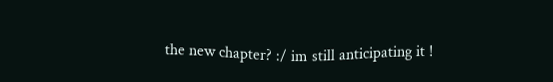the new chapter? :/ im still anticipating it !